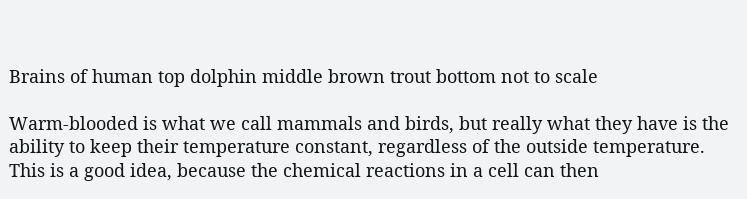Brains of human top dolphin middle brown trout bottom not to scale

Warm-blooded is what we call mammals and birds, but really what they have is the ability to keep their temperature constant, regardless of the outside temperature. This is a good idea, because the chemical reactions in a cell can then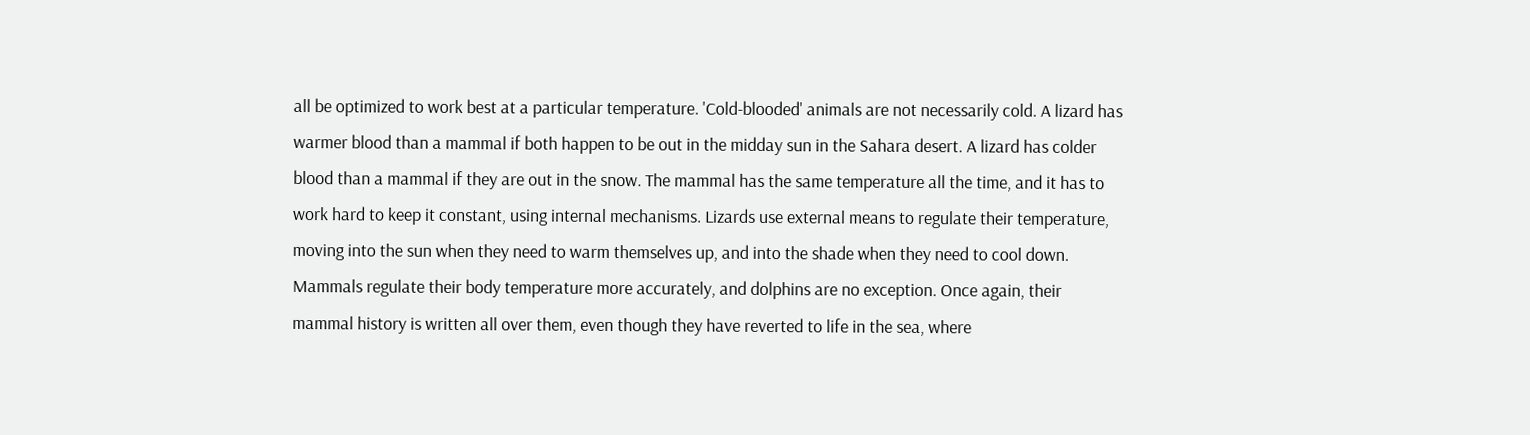all be optimized to work best at a particular temperature. 'Cold-blooded' animals are not necessarily cold. A lizard has warmer blood than a mammal if both happen to be out in the midday sun in the Sahara desert. A lizard has colder blood than a mammal if they are out in the snow. The mammal has the same temperature all the time, and it has to work hard to keep it constant, using internal mechanisms. Lizards use external means to regulate their temperature, moving into the sun when they need to warm themselves up, and into the shade when they need to cool down. Mammals regulate their body temperature more accurately, and dolphins are no exception. Once again, their mammal history is written all over them, even though they have reverted to life in the sea, where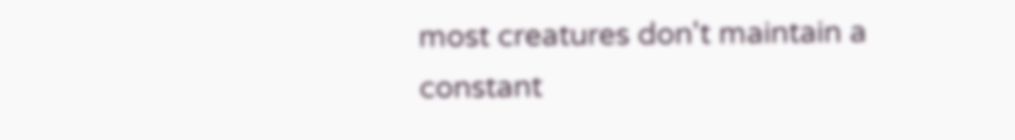most creatures don't maintain a constant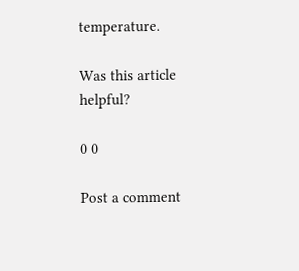temperature.

Was this article helpful?

0 0

Post a comment